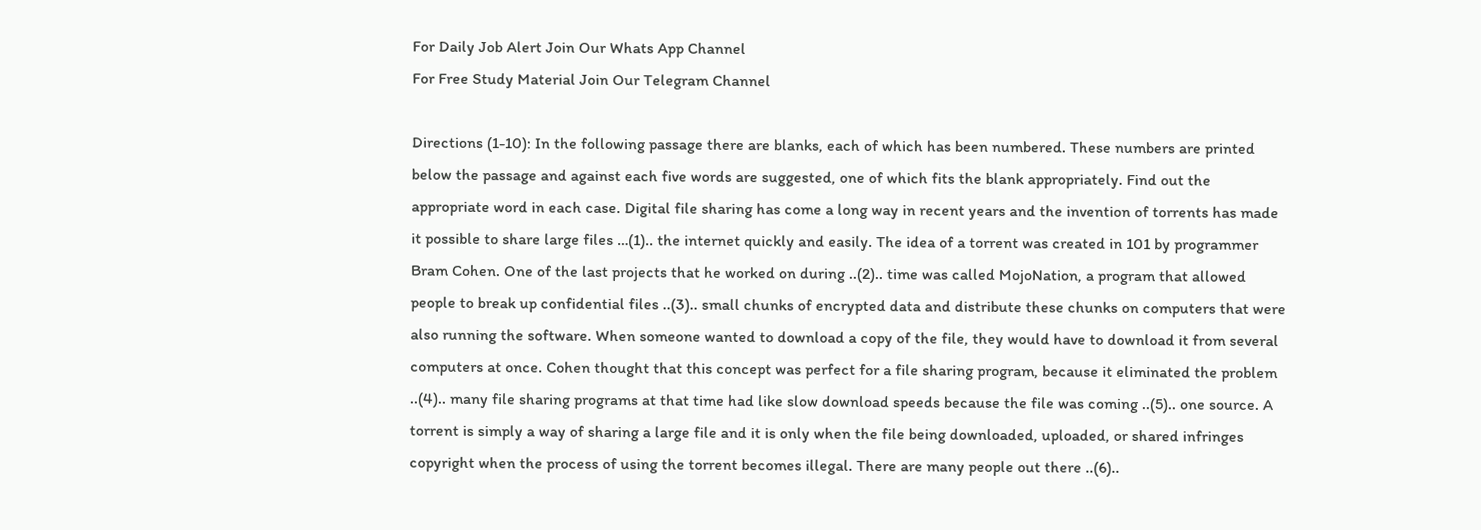For Daily Job Alert Join Our Whats App Channel
For Free Study Material Join Our Telegram Channel

Directions (1-10): In the following passage there are blanks, each of which has been numbered. These numbers are printed below the passage and against each five words are suggested, one of which fits the blank appropriately. Find out the appropriate word in each case. Digital file sharing has come a long way in recent years and the invention of torrents has made it possible to share large files …(1).. the internet quickly and easily. The idea of a torrent was created in 101 by programmer Bram Cohen. One of the last projects that he worked on during ..(2).. time was called MojoNation, a program that allowed people to break up confidential files ..(3).. small chunks of encrypted data and distribute these chunks on computers that were also running the software. When someone wanted to download a copy of the file, they would have to download it from several computers at once. Cohen thought that this concept was perfect for a file sharing program, because it eliminated the problem ..(4).. many file sharing programs at that time had like slow download speeds because the file was coming ..(5).. one source. A torrent is simply a way of sharing a large file and it is only when the file being downloaded, uploaded, or shared infringes copyright when the process of using the torrent becomes illegal. There are many people out there ..(6)..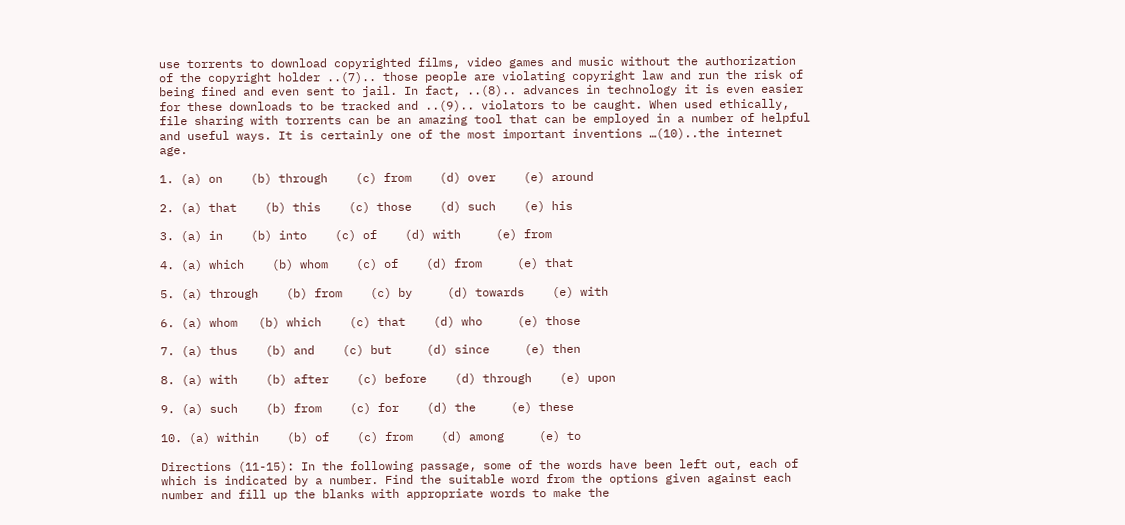use torrents to download copyrighted films, video games and music without the authorization of the copyright holder ..(7).. those people are violating copyright law and run the risk of being fined and even sent to jail. In fact, ..(8).. advances in technology it is even easier for these downloads to be tracked and ..(9).. violators to be caught. When used ethically, file sharing with torrents can be an amazing tool that can be employed in a number of helpful and useful ways. It is certainly one of the most important inventions …(10)..the internet age.

1. (a) on    (b) through    (c) from    (d) over    (e) around

2. (a) that    (b) this    (c) those    (d) such    (e) his

3. (a) in    (b) into    (c) of    (d) with     (e) from

4. (a) which    (b) whom    (c) of    (d) from     (e) that

5. (a) through    (b) from    (c) by     (d) towards    (e) with

6. (a) whom   (b) which    (c) that    (d) who     (e) those

7. (a) thus    (b) and    (c) but     (d) since     (e) then

8. (a) with    (b) after    (c) before    (d) through    (e) upon

9. (a) such    (b) from    (c) for    (d) the     (e) these

10. (a) within    (b) of    (c) from    (d) among     (e) to

Directions (11-15): In the following passage, some of the words have been left out, each of which is indicated by a number. Find the suitable word from the options given against each number and fill up the blanks with appropriate words to make the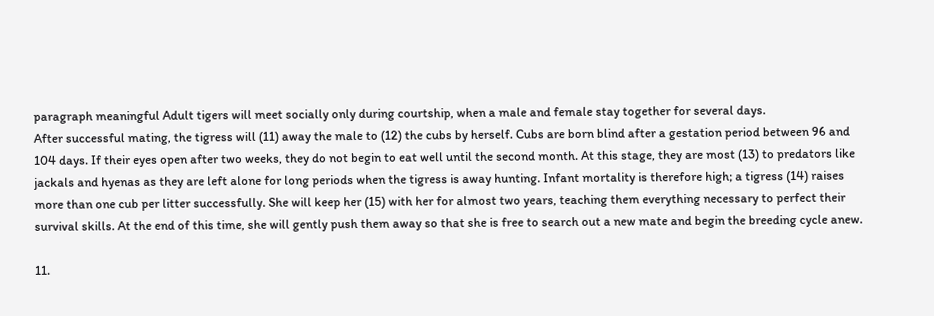paragraph meaningful Adult tigers will meet socially only during courtship, when a male and female stay together for several days.
After successful mating, the tigress will (11) away the male to (12) the cubs by herself. Cubs are born blind after a gestation period between 96 and 104 days. If their eyes open after two weeks, they do not begin to eat well until the second month. At this stage, they are most (13) to predators like jackals and hyenas as they are left alone for long periods when the tigress is away hunting. Infant mortality is therefore high; a tigress (14) raises more than one cub per litter successfully. She will keep her (15) with her for almost two years, teaching them everything necessary to perfect their survival skills. At the end of this time, she will gently push them away so that she is free to search out a new mate and begin the breeding cycle anew.

11.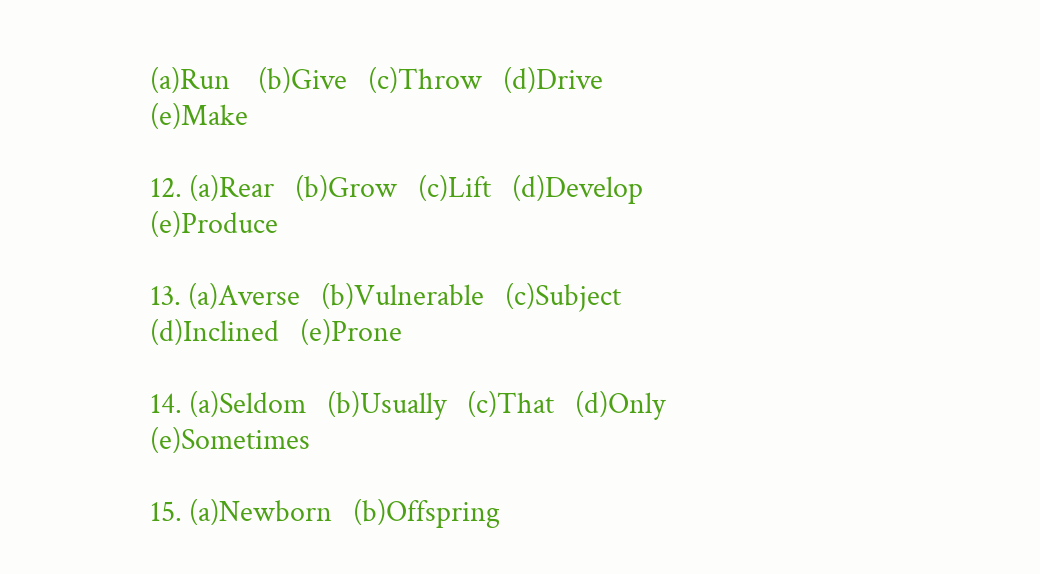(a)Run    (b)Give   (c)Throw   (d)Drive   (e)Make

12. (a)Rear   (b)Grow   (c)Lift   (d)Develop   (e)Produce

13. (a)Averse   (b)Vulnerable   (c)Subject   (d)Inclined   (e)Prone

14. (a)Seldom   (b)Usually   (c)That   (d)Only   (e)Sometimes

15. (a)Newborn   (b)Offspring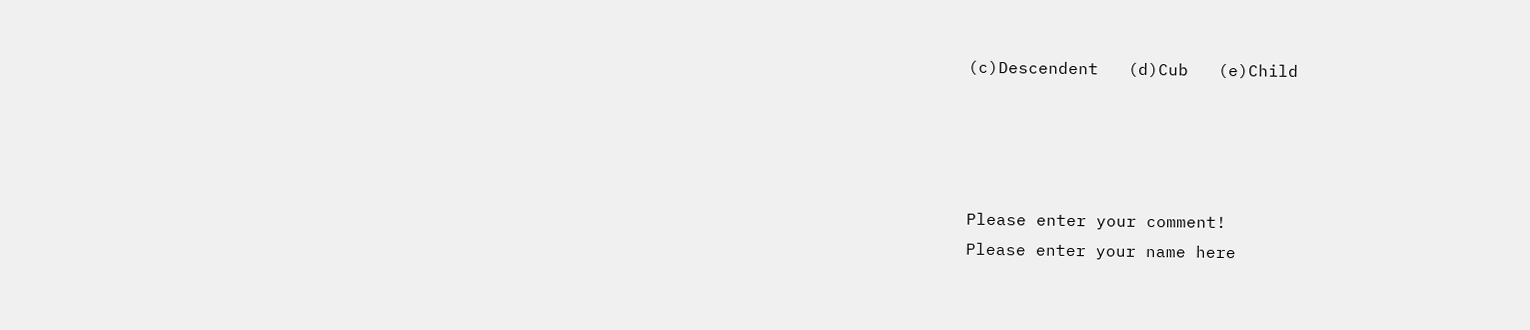(c)Descendent   (d)Cub   (e)Child




Please enter your comment!
Please enter your name here